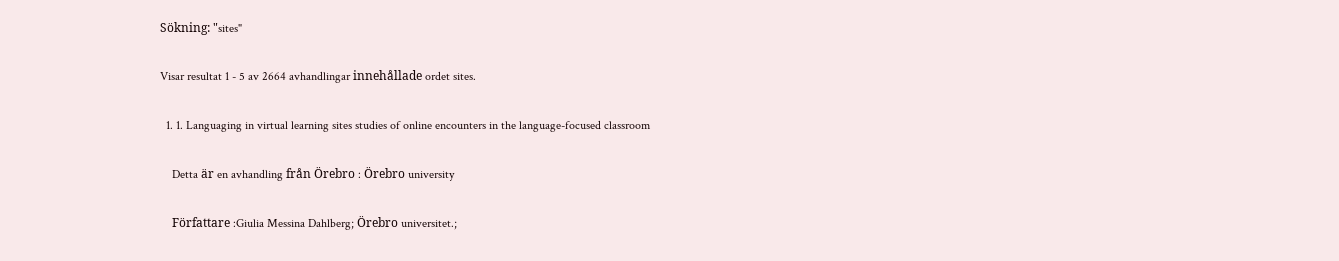Sökning: "sites"

Visar resultat 1 - 5 av 2664 avhandlingar innehållade ordet sites.

  1. 1. Languaging in virtual learning sites studies of online encounters in the language-focused classroom

    Detta är en avhandling från Örebro : Örebro university

    Författare :Giulia Messina Dahlberg; Örebro universitet.;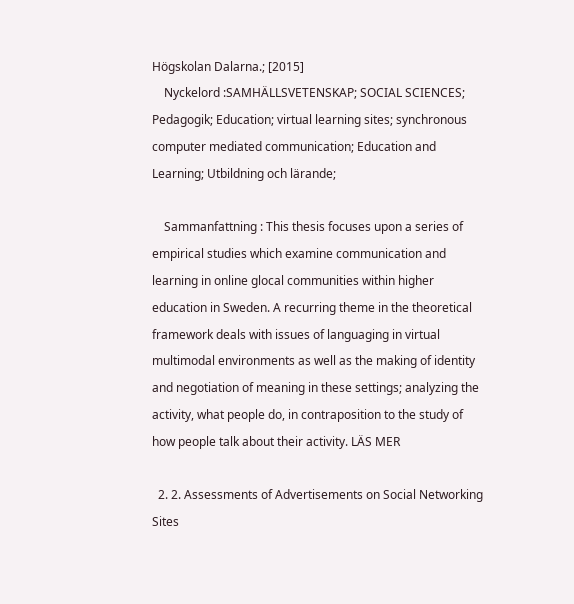Högskolan Dalarna.; [2015]
    Nyckelord :SAMHÄLLSVETENSKAP; SOCIAL SCIENCES; Pedagogik; Education; virtual learning sites; synchronous computer mediated communication; Education and Learning; Utbildning och lärande;

    Sammanfattning : This thesis focuses upon a series of empirical studies which examine communication and learning in online glocal communities within higher education in Sweden. A recurring theme in the theoretical framework deals with issues of languaging in virtual multimodal environments as well as the making of identity and negotiation of meaning in these settings; analyzing the activity, what people do, in contraposition to the study of how people talk about their activity. LÄS MER

  2. 2. Assessments of Advertisements on Social Networking Sites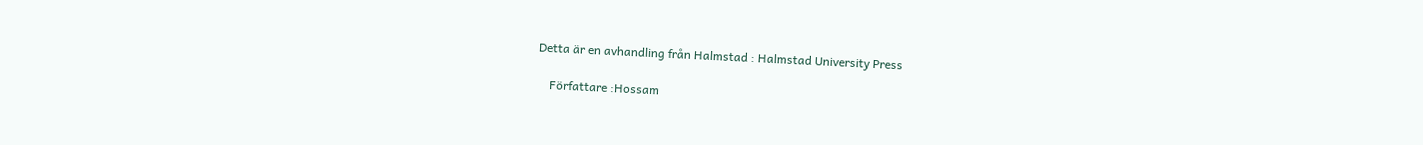Detta är en avhandling från Halmstad : Halmstad University Press

    Författare :Hossam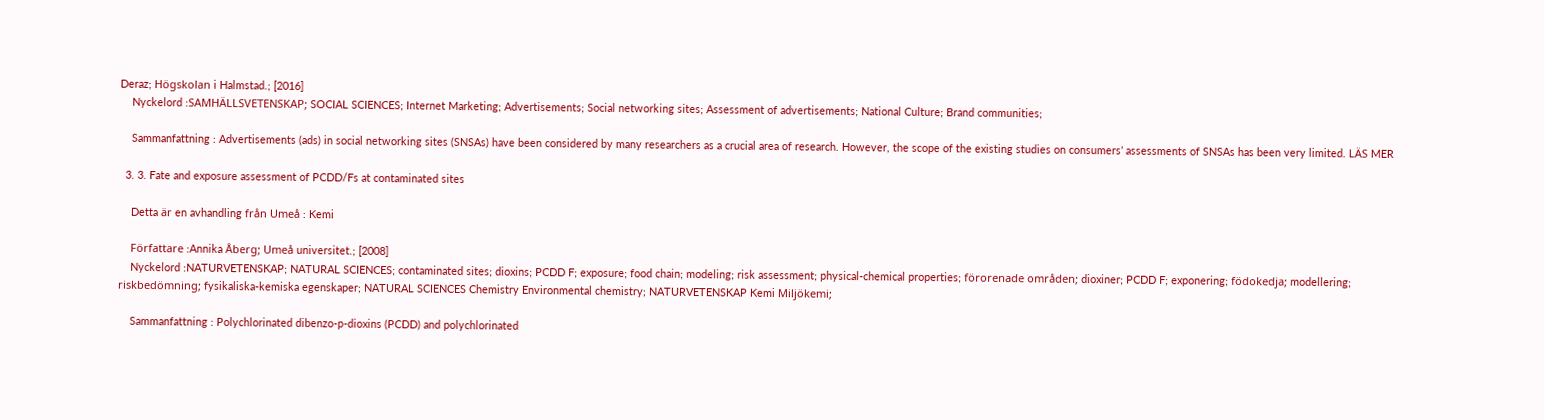Deraz; Högskolan i Halmstad.; [2016]
    Nyckelord :SAMHÄLLSVETENSKAP; SOCIAL SCIENCES; Internet Marketing; Advertisements; Social networking sites; Assessment of advertisements; National Culture; Brand communities;

    Sammanfattning : Advertisements (ads) in social networking sites (SNSAs) have been considered by many researchers as a crucial area of research. However, the scope of the existing studies on consumers’ assessments of SNSAs has been very limited. LÄS MER

  3. 3. Fate and exposure assessment of PCDD/Fs at contaminated sites

    Detta är en avhandling från Umeå : Kemi

    Författare :Annika Åberg; Umeå universitet.; [2008]
    Nyckelord :NATURVETENSKAP; NATURAL SCIENCES; contaminated sites; dioxins; PCDD F; exposure; food chain; modeling; risk assessment; physical-chemical properties; förorenade områden; dioxiner; PCDD F; exponering; födokedja; modellering; riskbedömning; fysikaliska-kemiska egenskaper; NATURAL SCIENCES Chemistry Environmental chemistry; NATURVETENSKAP Kemi Miljökemi;

    Sammanfattning : Polychlorinated dibenzo-p-dioxins (PCDD) and polychlorinated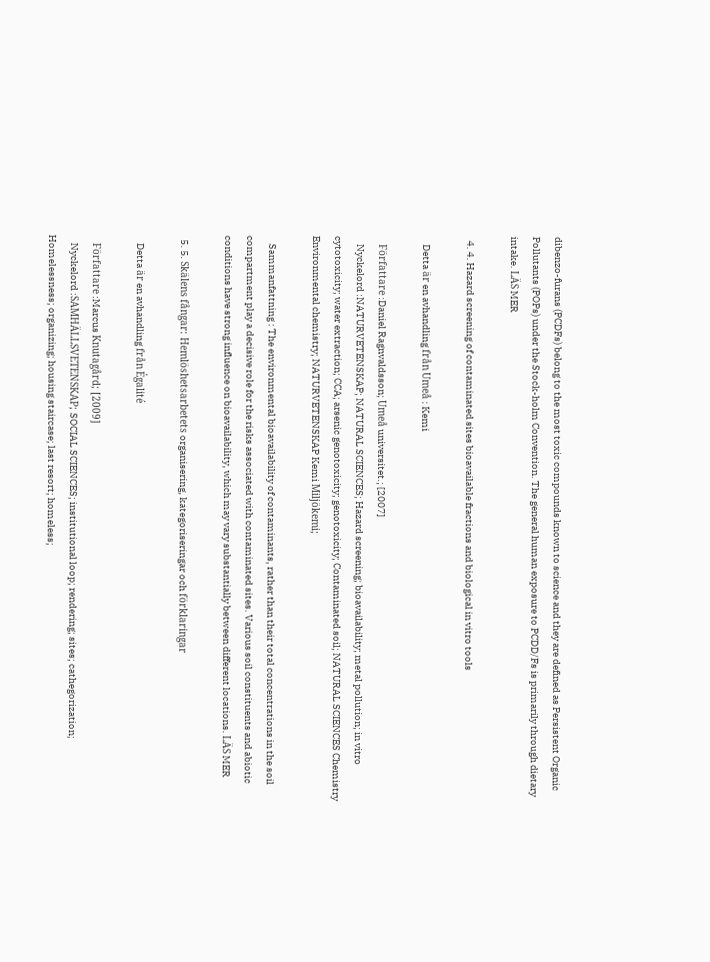dibenzo-furans (PCDFs) belong to the most toxic compounds known to science and they are defined as Persistent Organic Pollutants (POPs) under the Stock-holm Convention. The general human exposure to PCDD/Fs is primarily through dietary intake. LÄS MER

  4. 4. Hazard screening of contaminated sites bioavailable fractions and biological in vitro tools

    Detta är en avhandling från Umeå : Kemi

    Författare :Daniel Ragnvaldsson; Umeå universitet.; [2007]
    Nyckelord :NATURVETENSKAP; NATURAL SCIENCES; Hazard screening; bioavailability; metal pollution; in vitro cytotoxicity; water extraction; CCA; arsenic genotoxicity; genotoxicity; Contaminated soil; NATURAL SCIENCES Chemistry Environmental chemistry; NATURVETENSKAP Kemi Miljökemi;

    Sammanfattning : The environmental bioavailability of contaminants, rather than their total concentrations in the soil compartment play a decisive role for the risks associated with contaminated sites. Various soil constituents and abiotic conditions have strong influence on bioavailability, which may vary substantially between different locations. LÄS MER

  5. 5. Skälens fångar: Hemlöshetsarbetets organisering, kategoriseringar och förklaringar

    Detta är en avhandling från Égalité

    Författare :Marcus Knutagård; [2009]
    Nyckelord :SAMHÄLLSVETENSKAP; SOCIAL SCIENCES; institutional loop; rendering; sites; cathegorization; Homelessness; organizing; housing staircase; last resort; homeless;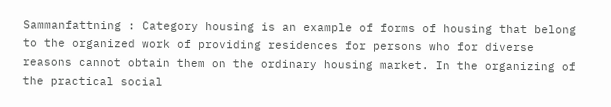Sammanfattning : Category housing is an example of forms of housing that belong to the organized work of providing residences for persons who for diverse reasons cannot obtain them on the ordinary housing market. In the organizing of the practical social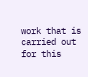work that is carried out for this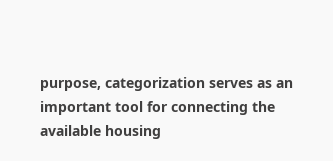purpose, categorization serves as an important tool for connecting the available housing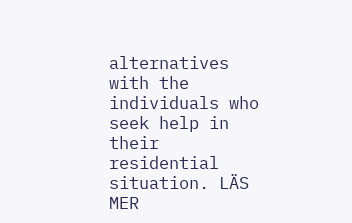alternatives with the individuals who seek help in their residential situation. LÄS MER